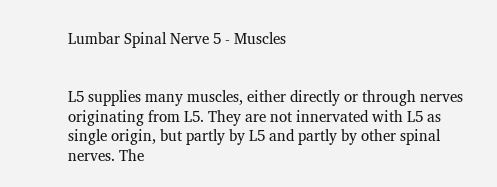Lumbar Spinal Nerve 5 - Muscles


L5 supplies many muscles, either directly or through nerves originating from L5. They are not innervated with L5 as single origin, but partly by L5 and partly by other spinal nerves. The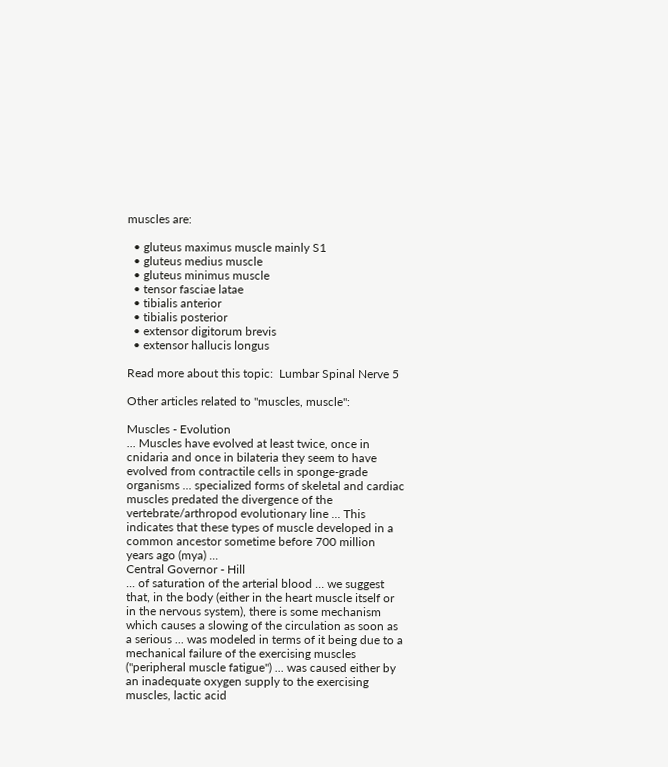muscles are:

  • gluteus maximus muscle mainly S1
  • gluteus medius muscle
  • gluteus minimus muscle
  • tensor fasciae latae
  • tibialis anterior
  • tibialis posterior
  • extensor digitorum brevis
  • extensor hallucis longus

Read more about this topic:  Lumbar Spinal Nerve 5

Other articles related to "muscles, muscle":

Muscles - Evolution
... Muscles have evolved at least twice, once in cnidaria and once in bilateria they seem to have evolved from contractile cells in sponge-grade organisms ... specialized forms of skeletal and cardiac muscles predated the divergence of the vertebrate/arthropod evolutionary line ... This indicates that these types of muscle developed in a common ancestor sometime before 700 million years ago (mya) ...
Central Governor - Hill
... of saturation of the arterial blood … we suggest that, in the body (either in the heart muscle itself or in the nervous system), there is some mechanism which causes a slowing of the circulation as soon as a serious ... was modeled in terms of it being due to a mechanical failure of the exercising muscles ("peripheral muscle fatigue") ... was caused either by an inadequate oxygen supply to the exercising muscles, lactic acid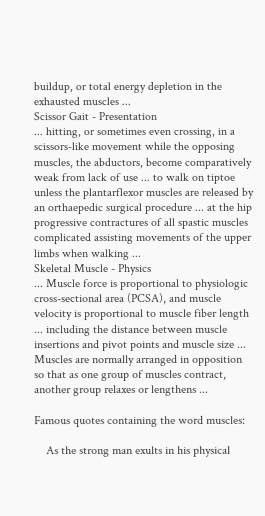buildup, or total energy depletion in the exhausted muscles ...
Scissor Gait - Presentation
... hitting, or sometimes even crossing, in a scissors-like movement while the opposing muscles, the abductors, become comparatively weak from lack of use ... to walk on tiptoe unless the plantarflexor muscles are released by an orthaepedic surgical procedure ... at the hip progressive contractures of all spastic muscles complicated assisting movements of the upper limbs when walking ...
Skeletal Muscle - Physics
... Muscle force is proportional to physiologic cross-sectional area (PCSA), and muscle velocity is proportional to muscle fiber length ... including the distance between muscle insertions and pivot points and muscle size ... Muscles are normally arranged in opposition so that as one group of muscles contract, another group relaxes or lengthens ...

Famous quotes containing the word muscles:

    As the strong man exults in his physical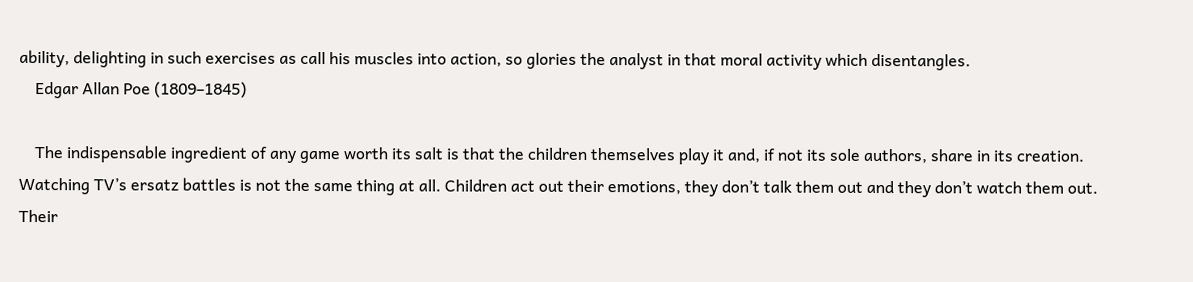ability, delighting in such exercises as call his muscles into action, so glories the analyst in that moral activity which disentangles.
    Edgar Allan Poe (1809–1845)

    The indispensable ingredient of any game worth its salt is that the children themselves play it and, if not its sole authors, share in its creation. Watching TV’s ersatz battles is not the same thing at all. Children act out their emotions, they don’t talk them out and they don’t watch them out. Their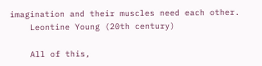imagination and their muscles need each other.
    Leontine Young (20th century)

    All of this,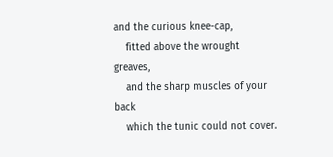and the curious knee-cap,
    fitted above the wrought greaves,
    and the sharp muscles of your back
    which the tunic could not cover.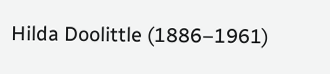Hilda Doolittle (1886–1961)